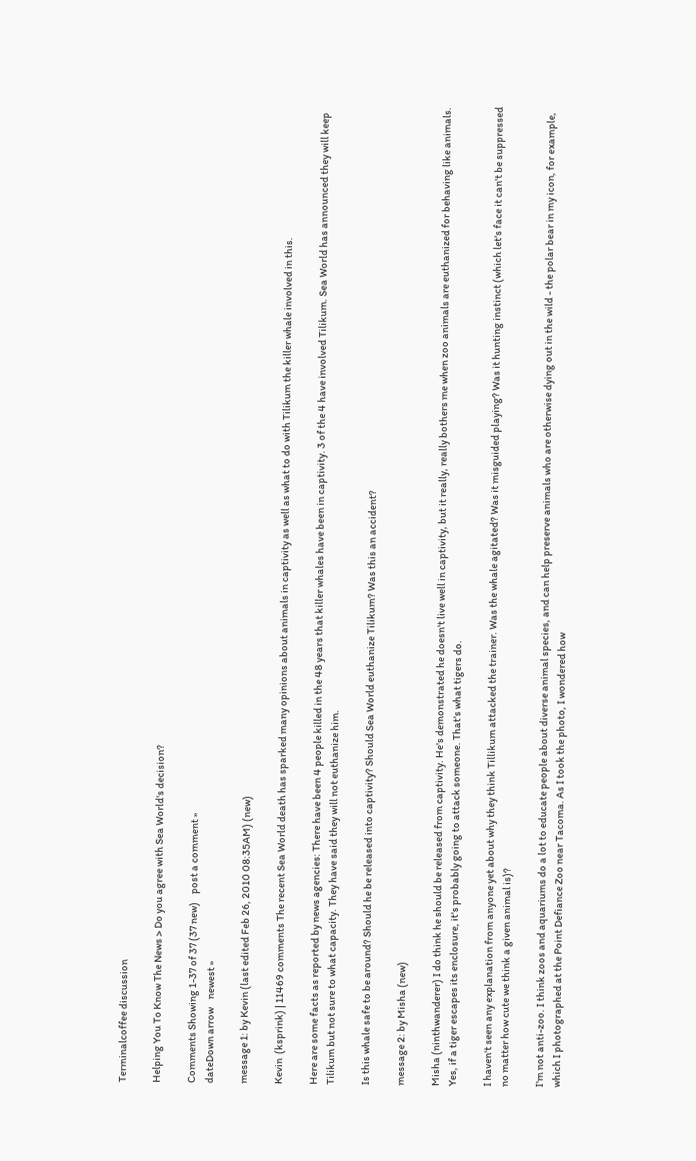Terminalcoffee discussion

Helping You To Know The News > Do you agree with Sea World's decision?

Comments Showing 1-37 of 37 (37 new)    post a comment »
dateDown arrow    newest »

message 1: by Kevin (last edited Feb 26, 2010 08:35AM) (new)

Kevin  (ksprink) | 11469 comments The recent Sea World death has sparked many opinions about animals in captivity as well as what to do with Tilikum the killer whale involved in this.

Here are some facts as reported by news agencies: There have been 4 people killed in the 48 years that killer whales have been in captivity. 3 of the 4 have involved Tilikum. Sea World has announced they will keep Tilikum but not sure to what capacity. They have said they will not euthanize him.

Is this whale safe to be around? Should he be released into captivity? Should Sea World euthanize Tilikum? Was this an accident?

message 2: by Misha (new)

Misha (ninthwanderer) I do think he should be released from captivity. He's demonstrated he doesn't live well in captivity, but it really, really bothers me when zoo animals are euthanized for behaving like animals. Yes, if a tiger escapes its enclosure, it's probably going to attack someone. That's what tigers do.

I haven't seen any explanation from anyone yet about why they think Tillikum attacked the trainer. Was the whale agitated? Was it misguided playing? Was it hunting instinct (which let's face it can't be suppressed no matter how cute we think a given animal is)?

I'm not anti-zoo. I think zoos and aquariums do a lot to educate people about diverse animal species, and can help preserve animals who are otherwise dying out in the wild - the polar bear in my icon, for example, which I photographed at the Point Defiance Zoo near Tacoma. As I took the photo, I wondered how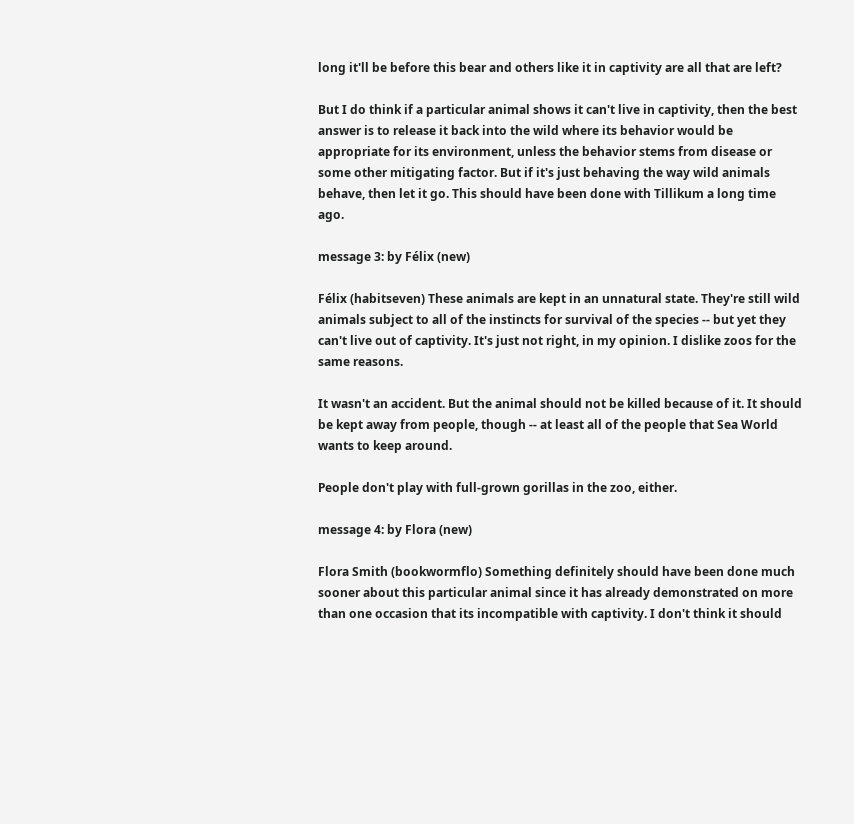long it'll be before this bear and others like it in captivity are all that are left?

But I do think if a particular animal shows it can't live in captivity, then the best answer is to release it back into the wild where its behavior would be appropriate for its environment, unless the behavior stems from disease or some other mitigating factor. But if it's just behaving the way wild animals behave, then let it go. This should have been done with Tillikum a long time ago.

message 3: by Félix (new)

Félix (habitseven) These animals are kept in an unnatural state. They're still wild animals subject to all of the instincts for survival of the species -- but yet they can't live out of captivity. It's just not right, in my opinion. I dislike zoos for the same reasons.

It wasn't an accident. But the animal should not be killed because of it. It should be kept away from people, though -- at least all of the people that Sea World wants to keep around.

People don't play with full-grown gorillas in the zoo, either.

message 4: by Flora (new)

Flora Smith (bookwormflo) Something definitely should have been done much sooner about this particular animal since it has already demonstrated on more than one occasion that its incompatible with captivity. I don't think it should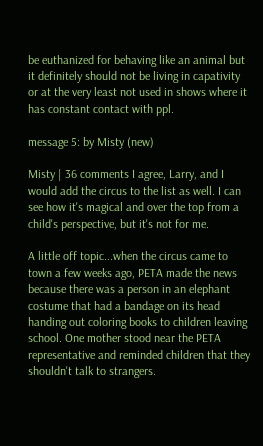be euthanized for behaving like an animal but it definitely should not be living in capativity or at the very least not used in shows where it has constant contact with ppl.

message 5: by Misty (new)

Misty | 36 comments I agree, Larry, and I would add the circus to the list as well. I can see how it's magical and over the top from a child's perspective, but it's not for me.

A little off topic...when the circus came to town a few weeks ago, PETA made the news because there was a person in an elephant costume that had a bandage on its head handing out coloring books to children leaving school. One mother stood near the PETA representative and reminded children that they shouldn't talk to strangers.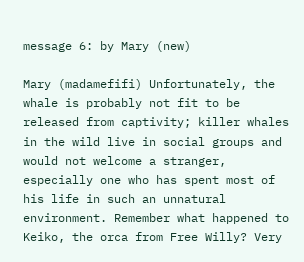message 6: by Mary (new)

Mary (madamefifi) Unfortunately, the whale is probably not fit to be released from captivity; killer whales in the wild live in social groups and would not welcome a stranger, especially one who has spent most of his life in such an unnatural environment. Remember what happened to Keiko, the orca from Free Willy? Very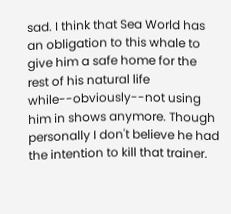sad. I think that Sea World has an obligation to this whale to give him a safe home for the rest of his natural life while--obviously--not using him in shows anymore. Though personally I don't believe he had the intention to kill that trainer.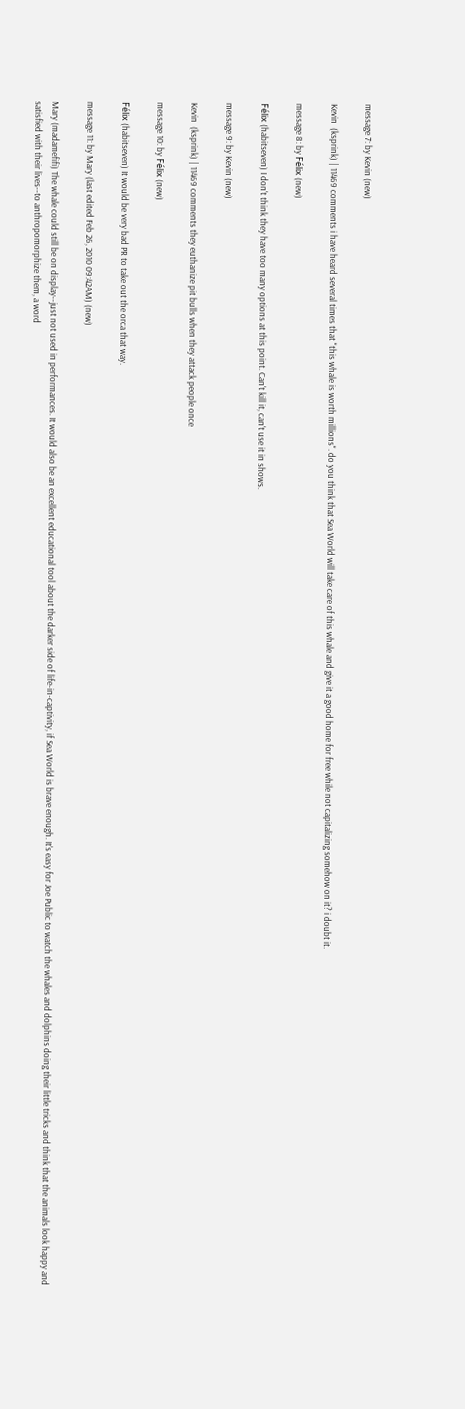message 7: by Kevin (new)

Kevin  (ksprink) | 11469 comments i have heard several times that "this whale is worth millions". do you think that Sea World will take care of this whale and give it a good home for free while not capitalizing somehow on it? i doubt it.

message 8: by Félix (new)

Félix (habitseven) I don't think they have too many options at this point. Can't kill it, can't use it in shows.

message 9: by Kevin (new)

Kevin  (ksprink) | 11469 comments they euthanize pit bulls when they attack people once

message 10: by Félix (new)

Félix (habitseven) It would be very bad PR to take out the orca that way.

message 11: by Mary (last edited Feb 26, 2010 09:42AM) (new)

Mary (madamefifi) The whale could still be on display--just not used in performances. It would also be an excellent educational tool about the darker side of life-in-captivity, if Sea World is brave enough. It's easy for Joe Public to watch the whales and dolphins doing their little tricks and think that the animals look happy and satisfied with their lives--to anthropomorphize them, a word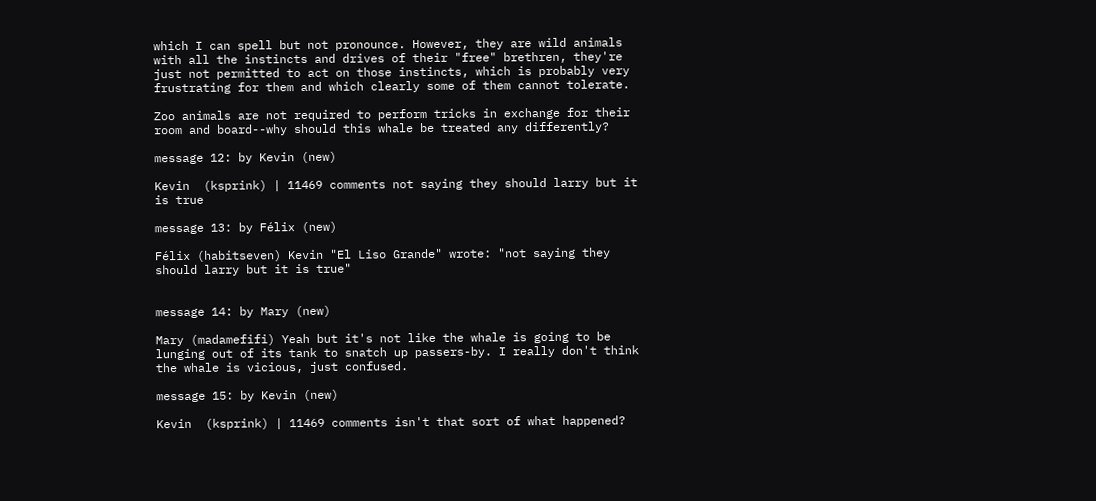which I can spell but not pronounce. However, they are wild animals with all the instincts and drives of their "free" brethren, they're just not permitted to act on those instincts, which is probably very frustrating for them and which clearly some of them cannot tolerate.

Zoo animals are not required to perform tricks in exchange for their room and board--why should this whale be treated any differently?

message 12: by Kevin (new)

Kevin  (ksprink) | 11469 comments not saying they should larry but it is true

message 13: by Félix (new)

Félix (habitseven) Kevin "El Liso Grande" wrote: "not saying they should larry but it is true"


message 14: by Mary (new)

Mary (madamefifi) Yeah but it's not like the whale is going to be lunging out of its tank to snatch up passers-by. I really don't think the whale is vicious, just confused.

message 15: by Kevin (new)

Kevin  (ksprink) | 11469 comments isn't that sort of what happened?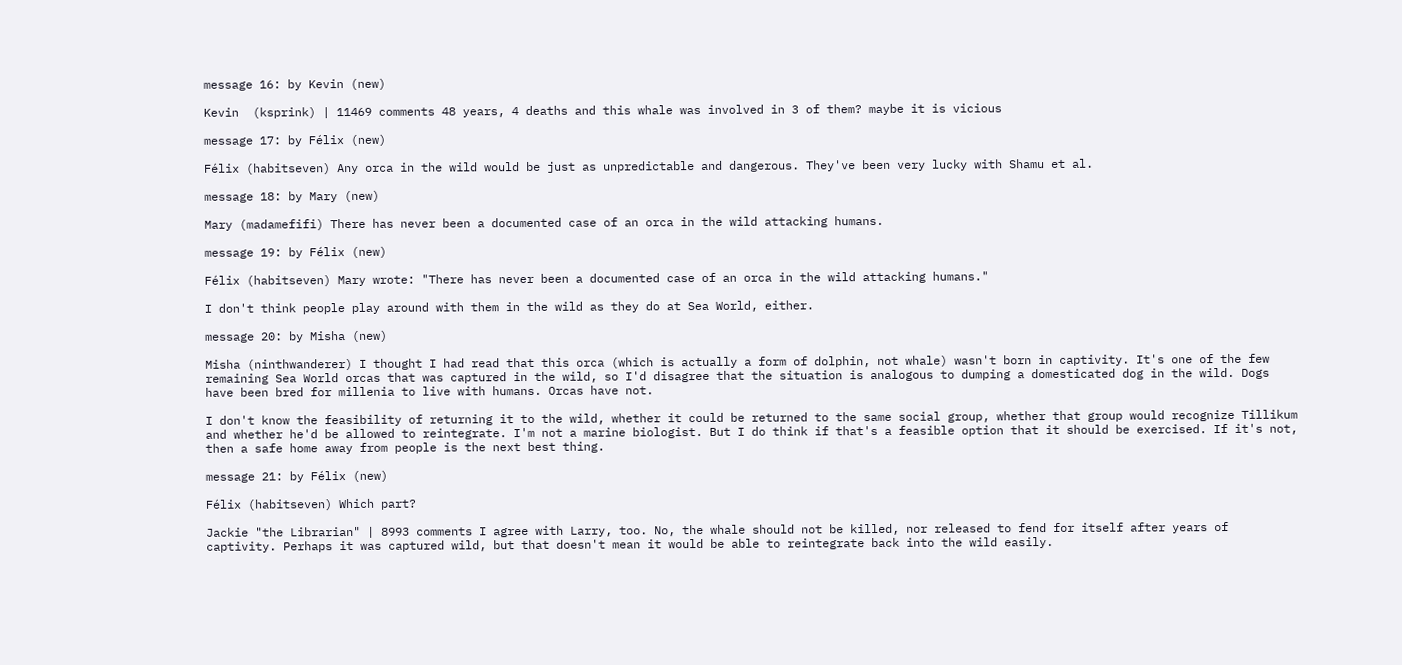message 16: by Kevin (new)

Kevin  (ksprink) | 11469 comments 48 years, 4 deaths and this whale was involved in 3 of them? maybe it is vicious

message 17: by Félix (new)

Félix (habitseven) Any orca in the wild would be just as unpredictable and dangerous. They've been very lucky with Shamu et al.

message 18: by Mary (new)

Mary (madamefifi) There has never been a documented case of an orca in the wild attacking humans.

message 19: by Félix (new)

Félix (habitseven) Mary wrote: "There has never been a documented case of an orca in the wild attacking humans."

I don't think people play around with them in the wild as they do at Sea World, either.

message 20: by Misha (new)

Misha (ninthwanderer) I thought I had read that this orca (which is actually a form of dolphin, not whale) wasn't born in captivity. It's one of the few remaining Sea World orcas that was captured in the wild, so I'd disagree that the situation is analogous to dumping a domesticated dog in the wild. Dogs have been bred for millenia to live with humans. Orcas have not.

I don't know the feasibility of returning it to the wild, whether it could be returned to the same social group, whether that group would recognize Tillikum and whether he'd be allowed to reintegrate. I'm not a marine biologist. But I do think if that's a feasible option that it should be exercised. If it's not, then a safe home away from people is the next best thing.

message 21: by Félix (new)

Félix (habitseven) Which part?

Jackie "the Librarian" | 8993 comments I agree with Larry, too. No, the whale should not be killed, nor released to fend for itself after years of captivity. Perhaps it was captured wild, but that doesn't mean it would be able to reintegrate back into the wild easily.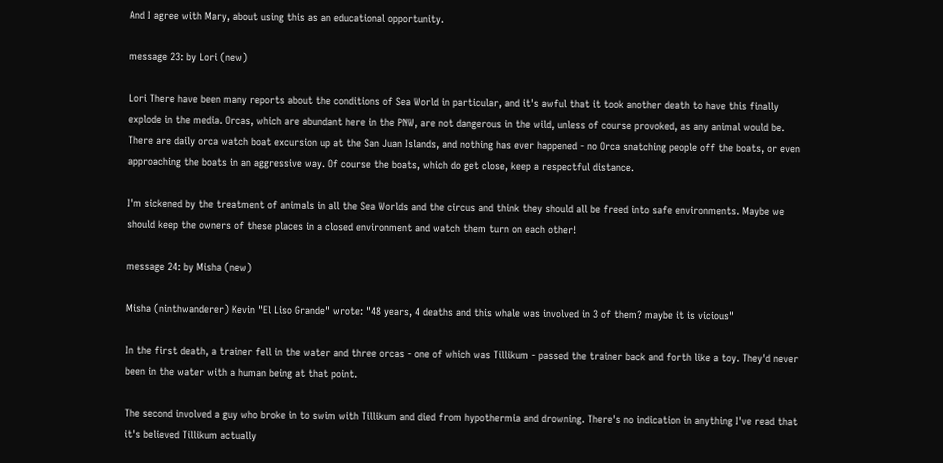And I agree with Mary, about using this as an educational opportunity.

message 23: by Lori (new)

Lori There have been many reports about the conditions of Sea World in particular, and it's awful that it took another death to have this finally explode in the media. Orcas, which are abundant here in the PNW, are not dangerous in the wild, unless of course provoked, as any animal would be. There are daily orca watch boat excursion up at the San Juan Islands, and nothing has ever happened - no Orca snatching people off the boats, or even approaching the boats in an aggressive way. Of course the boats, which do get close, keep a respectful distance.

I'm sickened by the treatment of animals in all the Sea Worlds and the circus and think they should all be freed into safe environments. Maybe we should keep the owners of these places in a closed environment and watch them turn on each other!

message 24: by Misha (new)

Misha (ninthwanderer) Kevin "El Liso Grande" wrote: "48 years, 4 deaths and this whale was involved in 3 of them? maybe it is vicious"

In the first death, a trainer fell in the water and three orcas - one of which was Tillikum - passed the trainer back and forth like a toy. They'd never been in the water with a human being at that point.

The second involved a guy who broke in to swim with Tillikum and died from hypothermia and drowning. There's no indication in anything I've read that it's believed Tillikum actually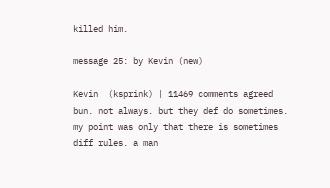killed him.

message 25: by Kevin (new)

Kevin  (ksprink) | 11469 comments agreed bun. not always. but they def do sometimes. my point was only that there is sometimes diff rules. a man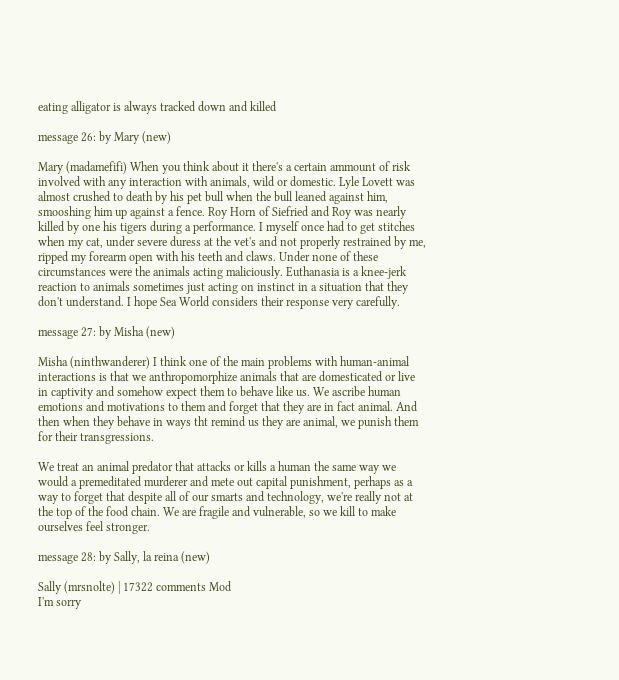eating alligator is always tracked down and killed

message 26: by Mary (new)

Mary (madamefifi) When you think about it there's a certain ammount of risk involved with any interaction with animals, wild or domestic. Lyle Lovett was almost crushed to death by his pet bull when the bull leaned against him, smooshing him up against a fence. Roy Horn of Siefried and Roy was nearly killed by one his tigers during a performance. I myself once had to get stitches when my cat, under severe duress at the vet's and not properly restrained by me, ripped my forearm open with his teeth and claws. Under none of these circumstances were the animals acting maliciously. Euthanasia is a knee-jerk reaction to animals sometimes just acting on instinct in a situation that they don't understand. I hope Sea World considers their response very carefully.

message 27: by Misha (new)

Misha (ninthwanderer) I think one of the main problems with human-animal interactions is that we anthropomorphize animals that are domesticated or live in captivity and somehow expect them to behave like us. We ascribe human emotions and motivations to them and forget that they are in fact animal. And then when they behave in ways tht remind us they are animal, we punish them for their transgressions.

We treat an animal predator that attacks or kills a human the same way we would a premeditated murderer and mete out capital punishment, perhaps as a way to forget that despite all of our smarts and technology, we're really not at the top of the food chain. We are fragile and vulnerable, so we kill to make ourselves feel stronger.

message 28: by Sally, la reina (new)

Sally (mrsnolte) | 17322 comments Mod
I'm sorry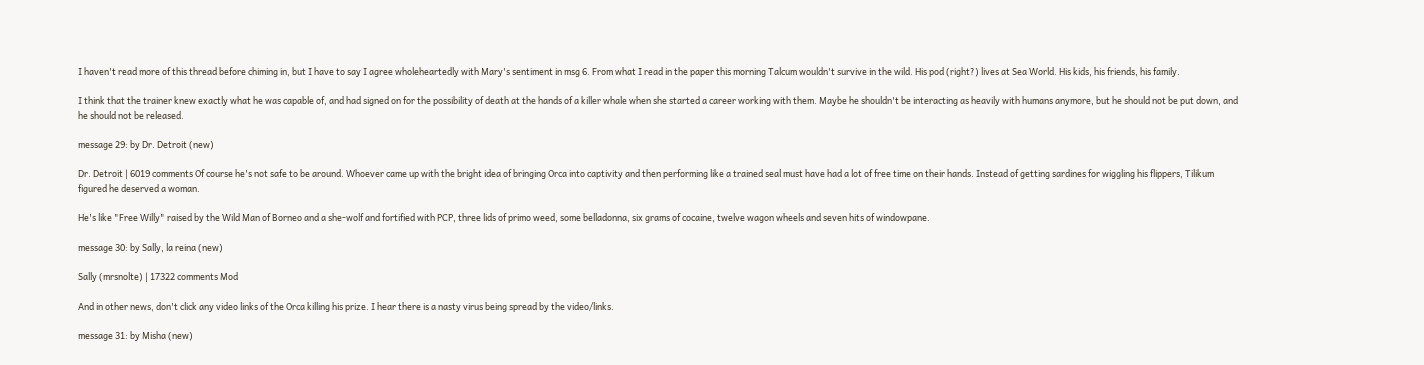I haven't read more of this thread before chiming in, but I have to say I agree wholeheartedly with Mary's sentiment in msg 6. From what I read in the paper this morning Talcum wouldn't survive in the wild. His pod (right?) lives at Sea World. His kids, his friends, his family.

I think that the trainer knew exactly what he was capable of, and had signed on for the possibility of death at the hands of a killer whale when she started a career working with them. Maybe he shouldn't be interacting as heavily with humans anymore, but he should not be put down, and he should not be released.

message 29: by Dr. Detroit (new)

Dr. Detroit | 6019 comments Of course he's not safe to be around. Whoever came up with the bright idea of bringing Orca into captivity and then performing like a trained seal must have had a lot of free time on their hands. Instead of getting sardines for wiggling his flippers, Tilikum figured he deserved a woman.

He's like "Free Willy" raised by the Wild Man of Borneo and a she-wolf and fortified with PCP, three lids of primo weed, some belladonna, six grams of cocaine, twelve wagon wheels and seven hits of windowpane.

message 30: by Sally, la reina (new)

Sally (mrsnolte) | 17322 comments Mod

And in other news, don't click any video links of the Orca killing his prize. I hear there is a nasty virus being spread by the video/links.

message 31: by Misha (new)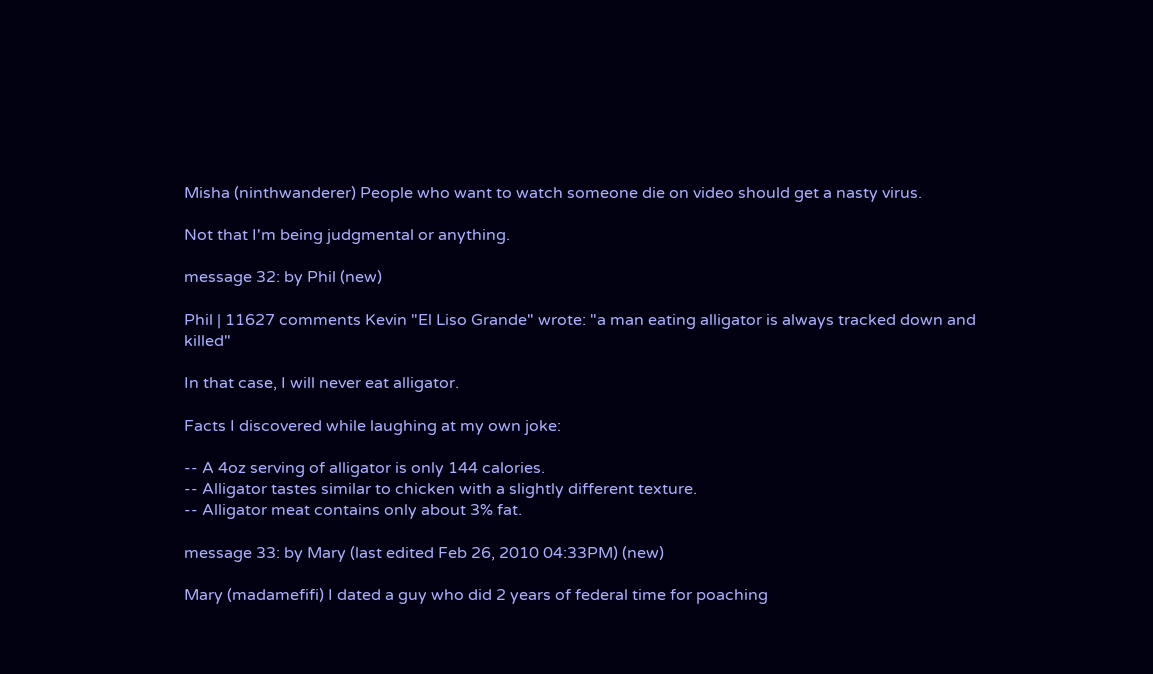Misha (ninthwanderer) People who want to watch someone die on video should get a nasty virus.

Not that I'm being judgmental or anything.

message 32: by Phil (new)

Phil | 11627 comments Kevin "El Liso Grande" wrote: "a man eating alligator is always tracked down and killed"

In that case, I will never eat alligator.

Facts I discovered while laughing at my own joke:

-- A 4oz serving of alligator is only 144 calories.
-- Alligator tastes similar to chicken with a slightly different texture.
-- Alligator meat contains only about 3% fat.

message 33: by Mary (last edited Feb 26, 2010 04:33PM) (new)

Mary (madamefifi) I dated a guy who did 2 years of federal time for poaching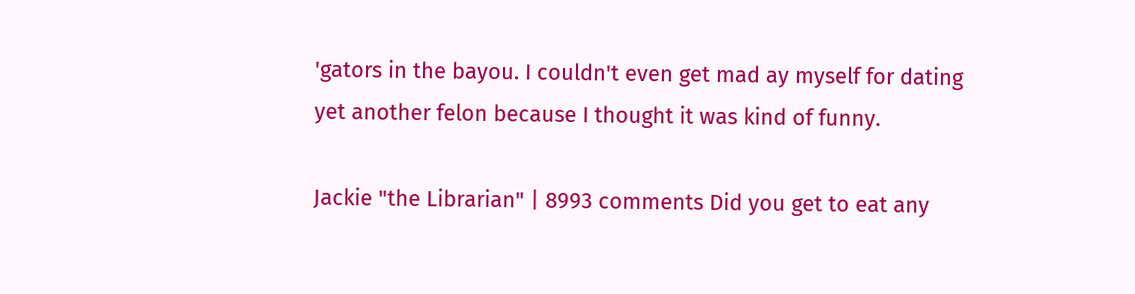'gators in the bayou. I couldn't even get mad ay myself for dating yet another felon because I thought it was kind of funny.

Jackie "the Librarian" | 8993 comments Did you get to eat any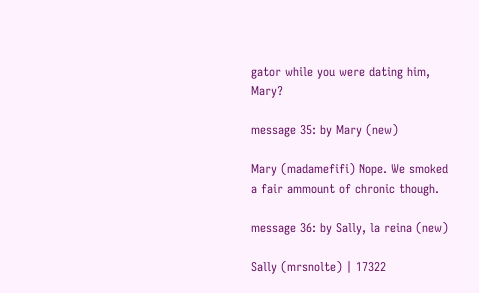gator while you were dating him, Mary?

message 35: by Mary (new)

Mary (madamefifi) Nope. We smoked a fair ammount of chronic though.

message 36: by Sally, la reina (new)

Sally (mrsnolte) | 17322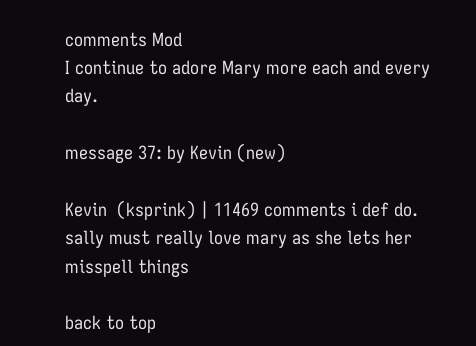comments Mod
I continue to adore Mary more each and every day.

message 37: by Kevin (new)

Kevin  (ksprink) | 11469 comments i def do. sally must really love mary as she lets her misspell things

back to top